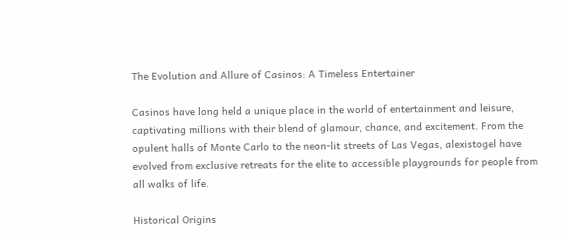The Evolution and Allure of Casinos: A Timeless Entertainer

Casinos have long held a unique place in the world of entertainment and leisure, captivating millions with their blend of glamour, chance, and excitement. From the opulent halls of Monte Carlo to the neon-lit streets of Las Vegas, alexistogel have evolved from exclusive retreats for the elite to accessible playgrounds for people from all walks of life.

Historical Origins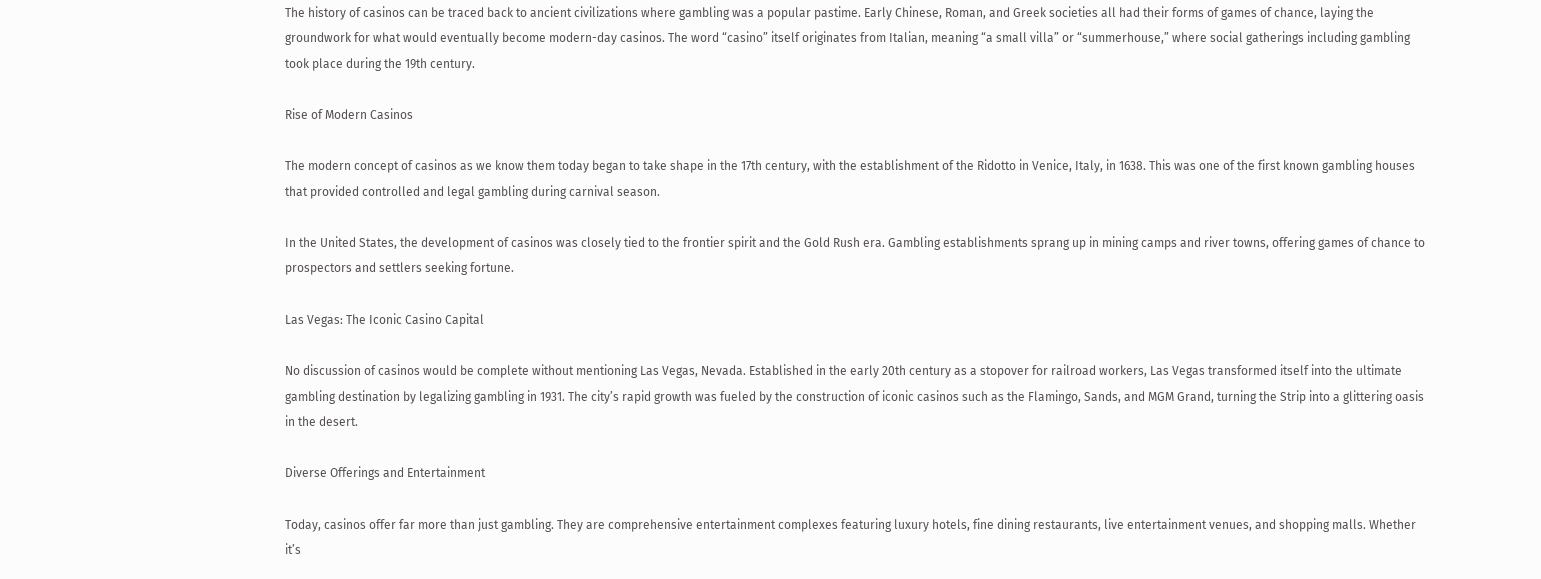The history of casinos can be traced back to ancient civilizations where gambling was a popular pastime. Early Chinese, Roman, and Greek societies all had their forms of games of chance, laying the groundwork for what would eventually become modern-day casinos. The word “casino” itself originates from Italian, meaning “a small villa” or “summerhouse,” where social gatherings including gambling took place during the 19th century.

Rise of Modern Casinos

The modern concept of casinos as we know them today began to take shape in the 17th century, with the establishment of the Ridotto in Venice, Italy, in 1638. This was one of the first known gambling houses that provided controlled and legal gambling during carnival season.

In the United States, the development of casinos was closely tied to the frontier spirit and the Gold Rush era. Gambling establishments sprang up in mining camps and river towns, offering games of chance to prospectors and settlers seeking fortune.

Las Vegas: The Iconic Casino Capital

No discussion of casinos would be complete without mentioning Las Vegas, Nevada. Established in the early 20th century as a stopover for railroad workers, Las Vegas transformed itself into the ultimate gambling destination by legalizing gambling in 1931. The city’s rapid growth was fueled by the construction of iconic casinos such as the Flamingo, Sands, and MGM Grand, turning the Strip into a glittering oasis in the desert.

Diverse Offerings and Entertainment

Today, casinos offer far more than just gambling. They are comprehensive entertainment complexes featuring luxury hotels, fine dining restaurants, live entertainment venues, and shopping malls. Whether it’s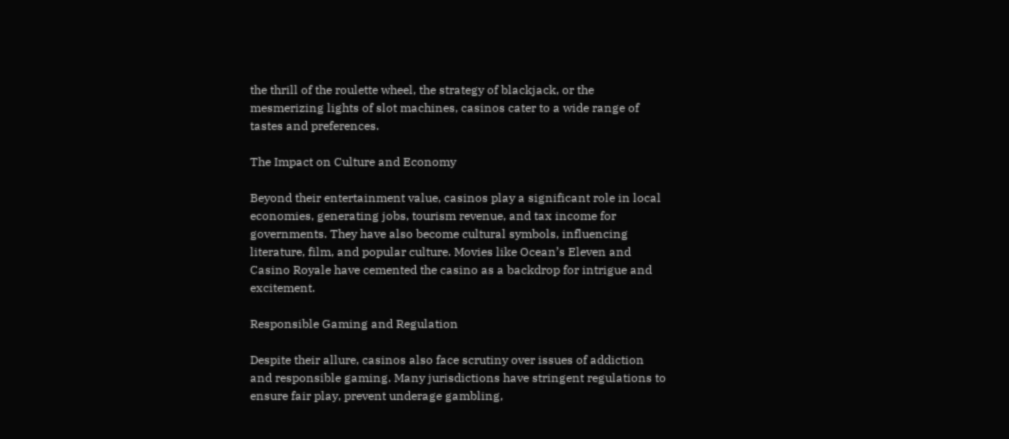the thrill of the roulette wheel, the strategy of blackjack, or the mesmerizing lights of slot machines, casinos cater to a wide range of tastes and preferences.

The Impact on Culture and Economy

Beyond their entertainment value, casinos play a significant role in local economies, generating jobs, tourism revenue, and tax income for governments. They have also become cultural symbols, influencing literature, film, and popular culture. Movies like Ocean’s Eleven and Casino Royale have cemented the casino as a backdrop for intrigue and excitement.

Responsible Gaming and Regulation

Despite their allure, casinos also face scrutiny over issues of addiction and responsible gaming. Many jurisdictions have stringent regulations to ensure fair play, prevent underage gambling,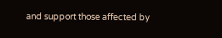and support those affected by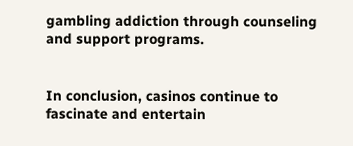gambling addiction through counseling and support programs.


In conclusion, casinos continue to fascinate and entertain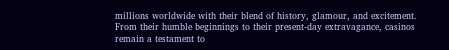millions worldwide with their blend of history, glamour, and excitement. From their humble beginnings to their present-day extravagance, casinos remain a testament to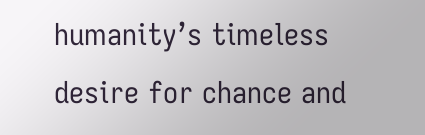humanity’s timeless desire for chance and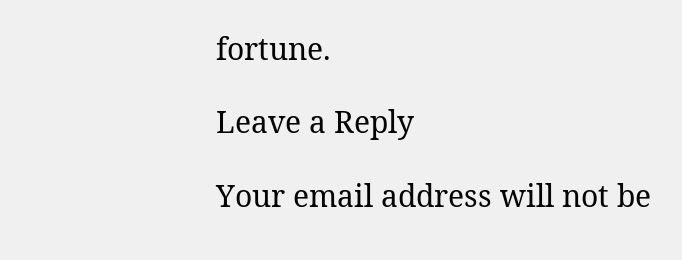fortune.

Leave a Reply

Your email address will not be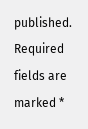published. Required fields are marked *